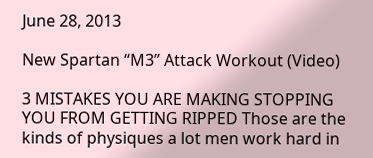June 28, 2013

New Spartan “M3” Attack Workout (Video)

3 MISTAKES YOU ARE MAKING STOPPING YOU FROM GETTING RIPPED Those are the kinds of physiques a lot men work hard in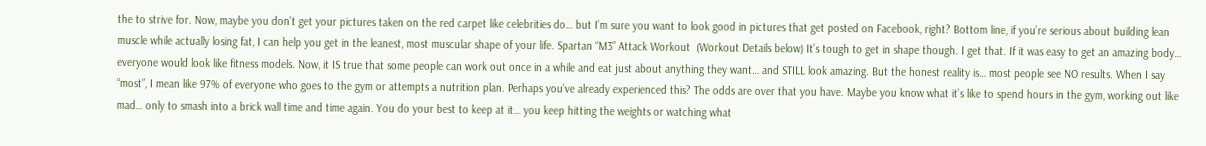the to strive for. Now, maybe you don’t get your pictures taken on the red carpet like celebrities do… but I’m sure you want to look good in pictures that get posted on Facebook, right? Bottom line, if you’re serious about building lean muscle while actually losing fat, I can help you get in the leanest, most muscular shape of your life. Spartan “M3” Attack Workout  (Workout Details below) It’s tough to get in shape though. I get that. If it was easy to get an amazing body… everyone would look like fitness models. Now, it IS true that some people can work out once in a while and eat just about anything they want… and STILL look amazing. But the honest reality is… most people see NO results. When I say “most”, I mean like 97% of everyone who goes to the gym or attempts a nutrition plan. Perhaps you’ve already experienced this? The odds are over that you have. Maybe you know what it’s like to spend hours in the gym, working out like mad… only to smash into a brick wall time and time again. You do your best to keep at it… you keep hitting the weights or watching what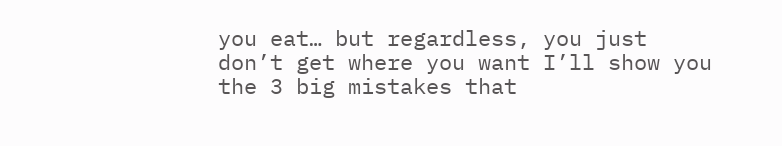you eat… but regardless, you just don’t get where you want I’ll show you the 3 big mistakes that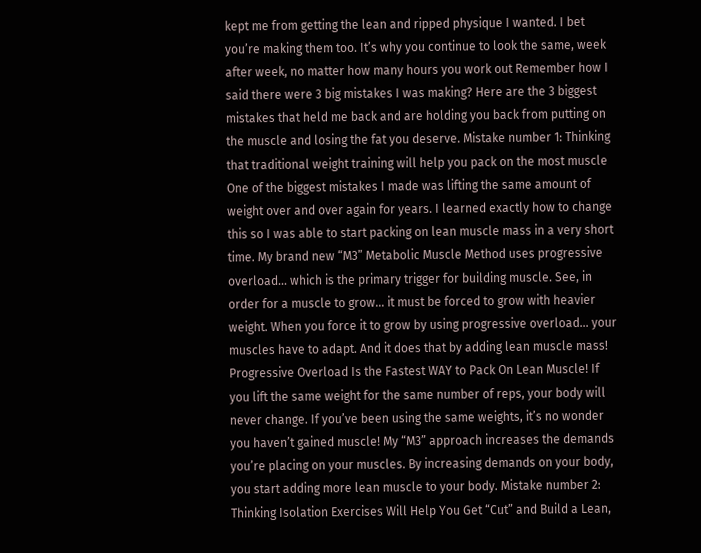kept me from getting the lean and ripped physique I wanted. I bet you’re making them too. It’s why you continue to look the same, week after week, no matter how many hours you work out Remember how I said there were 3 big mistakes I was making? Here are the 3 biggest mistakes that held me back and are holding you back from putting on the muscle and losing the fat you deserve. Mistake number 1: Thinking that traditional weight training will help you pack on the most muscle One of the biggest mistakes I made was lifting the same amount of weight over and over again for years. I learned exactly how to change this so I was able to start packing on lean muscle mass in a very short time. My brand new “M3” Metabolic Muscle Method uses progressive overload… which is the primary trigger for building muscle. See, in order for a muscle to grow… it must be forced to grow with heavier weight. When you force it to grow by using progressive overload… your muscles have to adapt. And it does that by adding lean muscle mass! Progressive Overload Is the Fastest WAY to Pack On Lean Muscle! If you lift the same weight for the same number of reps, your body will never change. If you’ve been using the same weights, it’s no wonder you haven’t gained muscle! My “M3” approach increases the demands you’re placing on your muscles. By increasing demands on your body, you start adding more lean muscle to your body. Mistake number 2: Thinking Isolation Exercises Will Help You Get “Cut” and Build a Lean,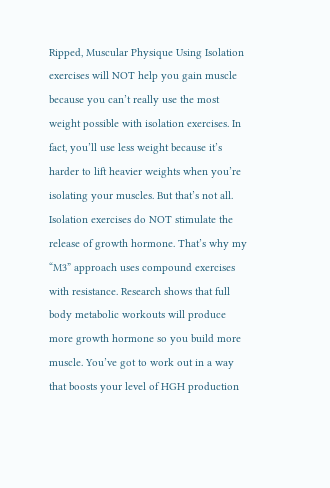Ripped, Muscular Physique Using Isolation exercises will NOT help you gain muscle because you can’t really use the most weight possible with isolation exercises. In fact, you’ll use less weight because it’s harder to lift heavier weights when you’re isolating your muscles. But that’s not all. Isolation exercises do NOT stimulate the release of growth hormone. That’s why my “M3” approach uses compound exercises with resistance. Research shows that full body metabolic workouts will produce more growth hormone so you build more muscle. You’ve got to work out in a way that boosts your level of HGH production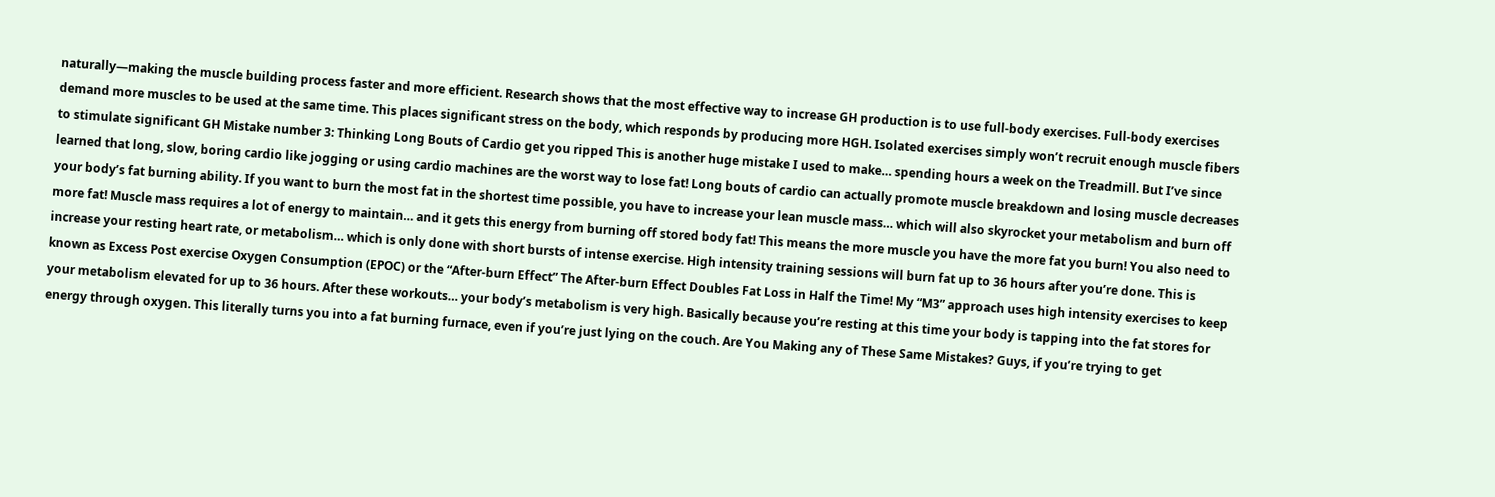naturally—making the muscle building process faster and more efficient. Research shows that the most effective way to increase GH production is to use full-body exercises. Full-body exercises demand more muscles to be used at the same time. This places significant stress on the body, which responds by producing more HGH. Isolated exercises simply won’t recruit enough muscle fibers to stimulate significant GH Mistake number 3: Thinking Long Bouts of Cardio get you ripped This is another huge mistake I used to make… spending hours a week on the Treadmill. But I’ve since learned that long, slow, boring cardio like jogging or using cardio machines are the worst way to lose fat! Long bouts of cardio can actually promote muscle breakdown and losing muscle decreases your body’s fat burning ability. If you want to burn the most fat in the shortest time possible, you have to increase your lean muscle mass… which will also skyrocket your metabolism and burn off more fat! Muscle mass requires a lot of energy to maintain… and it gets this energy from burning off stored body fat! This means the more muscle you have the more fat you burn! You also need to increase your resting heart rate, or metabolism… which is only done with short bursts of intense exercise. High intensity training sessions will burn fat up to 36 hours after you’re done. This is known as Excess Post exercise Oxygen Consumption (EPOC) or the “After-burn Effect” The After-burn Effect Doubles Fat Loss in Half the Time! My “M3” approach uses high intensity exercises to keep your metabolism elevated for up to 36 hours. After these workouts… your body’s metabolism is very high. Basically because you’re resting at this time your body is tapping into the fat stores for energy through oxygen. This literally turns you into a fat burning furnace, even if you’re just lying on the couch. Are You Making any of These Same Mistakes? Guys, if you’re trying to get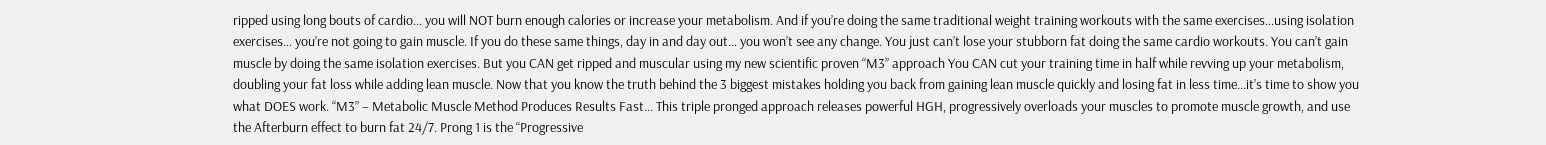ripped using long bouts of cardio… you will NOT burn enough calories or increase your metabolism. And if you’re doing the same traditional weight training workouts with the same exercises…using isolation exercises… you’re not going to gain muscle. If you do these same things, day in and day out… you won’t see any change. You just can’t lose your stubborn fat doing the same cardio workouts. You can’t gain muscle by doing the same isolation exercises. But you CAN get ripped and muscular using my new scientific proven “M3” approach You CAN cut your training time in half while revving up your metabolism, doubling your fat loss while adding lean muscle. Now that you know the truth behind the 3 biggest mistakes holding you back from gaining lean muscle quickly and losing fat in less time…it’s time to show you what DOES work. “M3” – Metabolic Muscle Method Produces Results Fast… This triple pronged approach releases powerful HGH, progressively overloads your muscles to promote muscle growth, and use the Afterburn effect to burn fat 24/7. Prong 1 is the “Progressive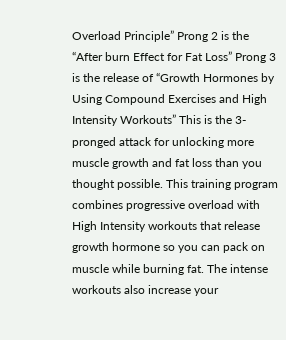Overload Principle” Prong 2 is the “After burn Effect for Fat Loss” Prong 3 is the release of “Growth Hormones by Using Compound Exercises and High Intensity Workouts” This is the 3-pronged attack for unlocking more muscle growth and fat loss than you thought possible. This training program combines progressive overload with High Intensity workouts that release growth hormone so you can pack on muscle while burning fat. The intense workouts also increase your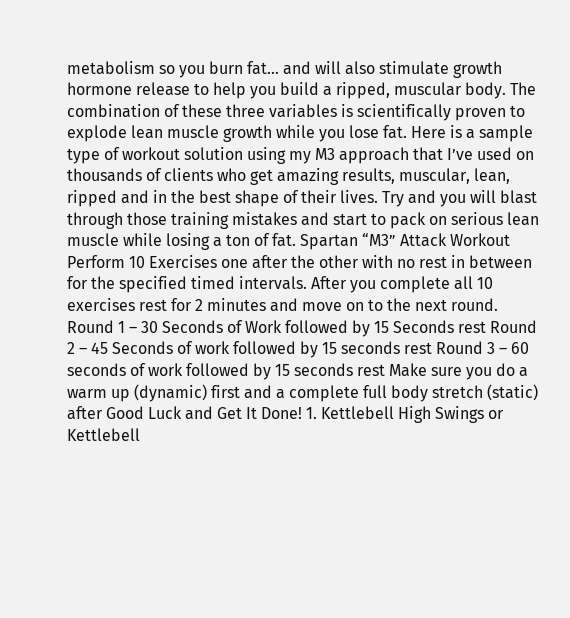metabolism so you burn fat… and will also stimulate growth hormone release to help you build a ripped, muscular body. The combination of these three variables is scientifically proven to explode lean muscle growth while you lose fat. Here is a sample type of workout solution using my M3 approach that I’ve used on thousands of clients who get amazing results, muscular, lean, ripped and in the best shape of their lives. Try and you will blast through those training mistakes and start to pack on serious lean muscle while losing a ton of fat. Spartan “M3” Attack Workout Perform 10 Exercises one after the other with no rest in between for the specified timed intervals. After you complete all 10 exercises rest for 2 minutes and move on to the next round. Round 1 – 30 Seconds of Work followed by 15 Seconds rest Round 2 – 45 Seconds of work followed by 15 seconds rest Round 3 – 60 seconds of work followed by 15 seconds rest Make sure you do a warm up (dynamic) first and a complete full body stretch (static) after Good Luck and Get It Done! 1. Kettlebell High Swings or Kettlebell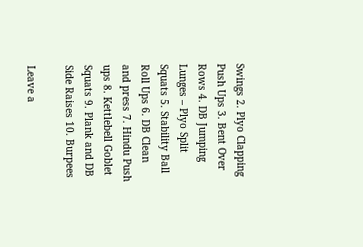Swings 2. Plyo Clapping Push Ups 3. Bent Over Rows 4. DB Jumping Lunges – Plyo Split Squats 5. Stability Ball Roll Ups 6. DB Clean and press 7. Hindu Push ups 8. Kettlebell Goblet Squats 9. Plank and DB Side Raises 10. Burpees

Leave a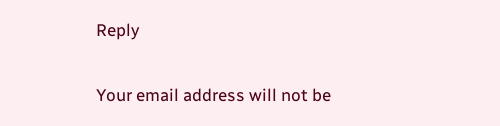Reply

Your email address will not be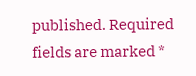published. Required fields are marked *